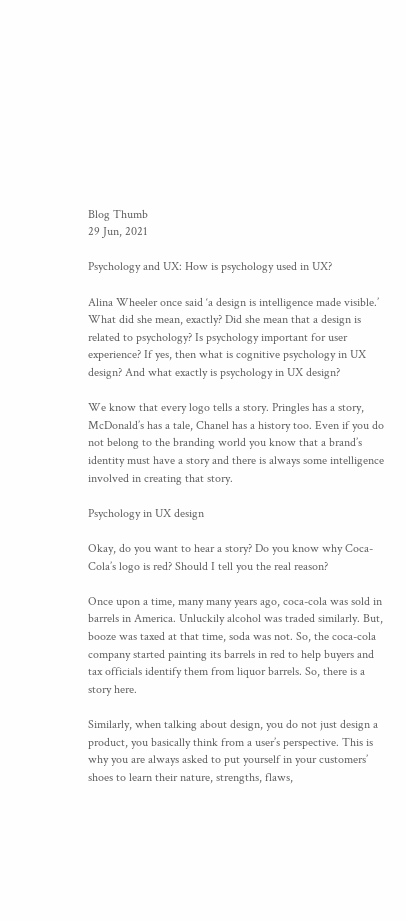Blog Thumb
29 Jun, 2021

Psychology and UX: How is psychology used in UX?

Alina Wheeler once said ‘a design is intelligence made visible.’ What did she mean, exactly? Did she mean that a design is related to psychology? Is psychology important for user experience? If yes, then what is cognitive psychology in UX design? And what exactly is psychology in UX design?

We know that every logo tells a story. Pringles has a story, McDonald’s has a tale, Chanel has a history too. Even if you do not belong to the branding world you know that a brand’s identity must have a story and there is always some intelligence involved in creating that story.

Psychology in UX design

Okay, do you want to hear a story? Do you know why Coca-Cola’s logo is red? Should I tell you the real reason?

Once upon a time, many many years ago, coca-cola was sold in barrels in America. Unluckily alcohol was traded similarly. But, booze was taxed at that time, soda was not. So, the coca-cola company started painting its barrels in red to help buyers and tax officials identify them from liquor barrels. So, there is a story here.

Similarly, when talking about design, you do not just design a product, you basically think from a user’s perspective. This is why you are always asked to put yourself in your customers’ shoes to learn their nature, strengths, flaws,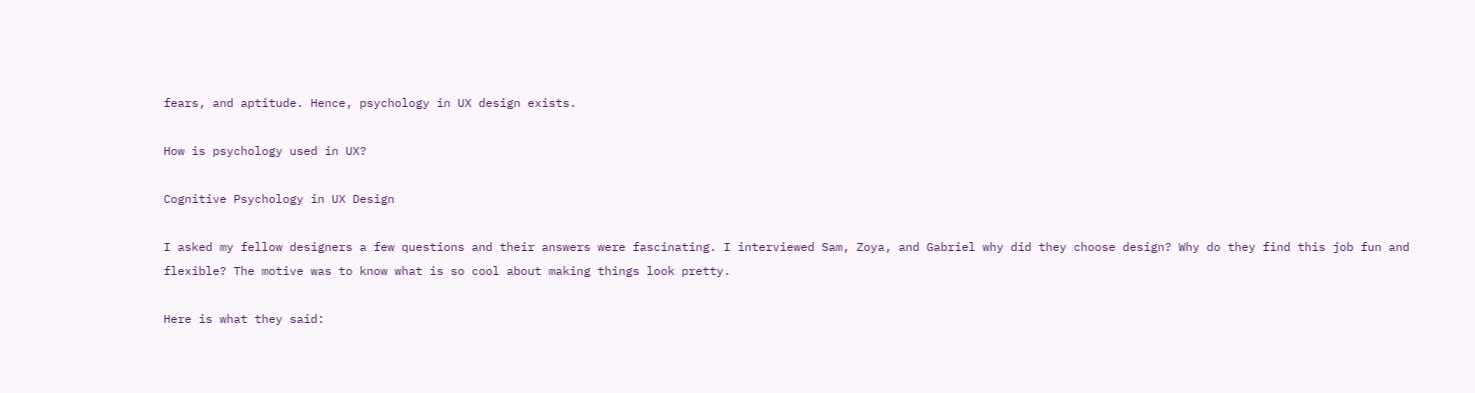fears, and aptitude. Hence, psychology in UX design exists.

How is psychology used in UX?

Cognitive Psychology in UX Design

I asked my fellow designers a few questions and their answers were fascinating. I interviewed Sam, Zoya, and Gabriel why did they choose design? Why do they find this job fun and flexible? The motive was to know what is so cool about making things look pretty.

Here is what they said: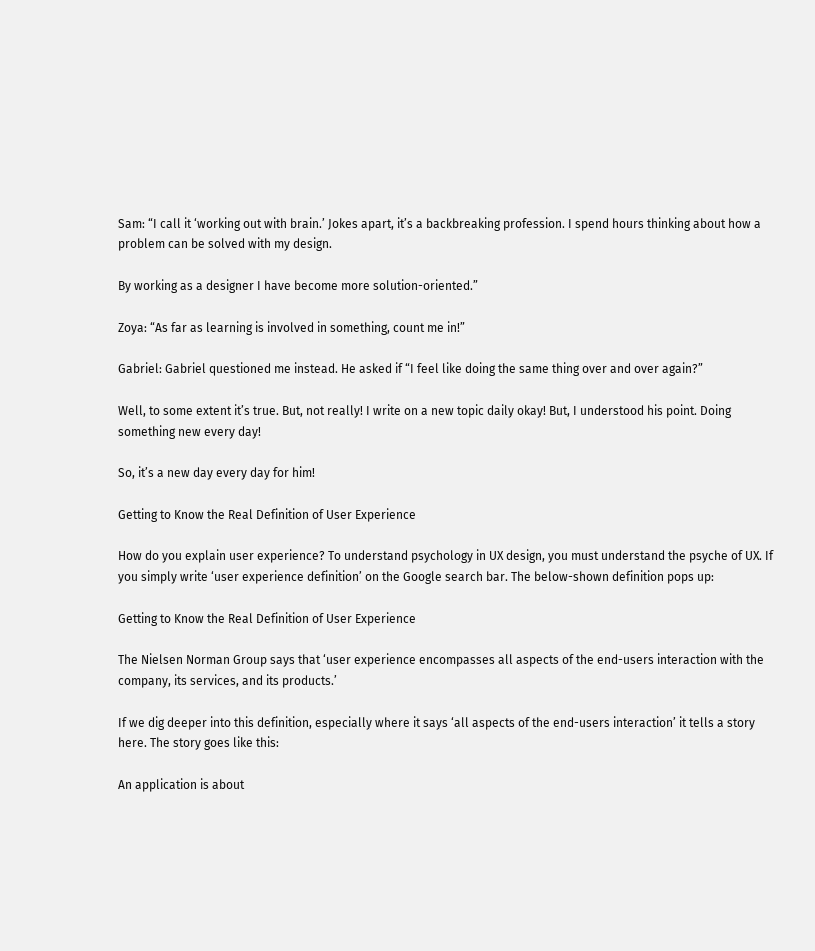Sam: “I call it ‘working out with brain.’ Jokes apart, it’s a backbreaking profession. I spend hours thinking about how a problem can be solved with my design.

By working as a designer I have become more solution-oriented.”

Zoya: “As far as learning is involved in something, count me in!”

Gabriel: Gabriel questioned me instead. He asked if “I feel like doing the same thing over and over again?”

Well, to some extent it’s true. But, not really! I write on a new topic daily okay! But, I understood his point. Doing something new every day!

So, it’s a new day every day for him!

Getting to Know the Real Definition of User Experience

How do you explain user experience? To understand psychology in UX design, you must understand the psyche of UX. If you simply write ‘user experience definition’ on the Google search bar. The below-shown definition pops up:

Getting to Know the Real Definition of User Experience

The Nielsen Norman Group says that ‘user experience encompasses all aspects of the end-users interaction with the company, its services, and its products.’

If we dig deeper into this definition, especially where it says ‘all aspects of the end-users interaction’ it tells a story here. The story goes like this:

An application is about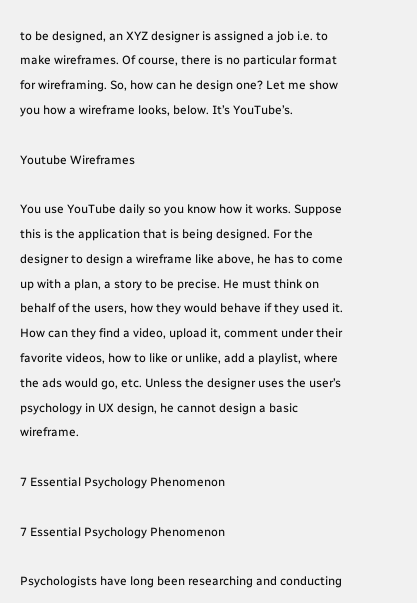to be designed, an XYZ designer is assigned a job i.e. to make wireframes. Of course, there is no particular format for wireframing. So, how can he design one? Let me show you how a wireframe looks, below. It’s YouTube’s.

Youtube Wireframes

You use YouTube daily so you know how it works. Suppose this is the application that is being designed. For the designer to design a wireframe like above, he has to come up with a plan, a story to be precise. He must think on behalf of the users, how they would behave if they used it. How can they find a video, upload it, comment under their favorite videos, how to like or unlike, add a playlist, where the ads would go, etc. Unless the designer uses the user’s psychology in UX design, he cannot design a basic wireframe.

7 Essential Psychology Phenomenon

7 Essential Psychology Phenomenon

Psychologists have long been researching and conducting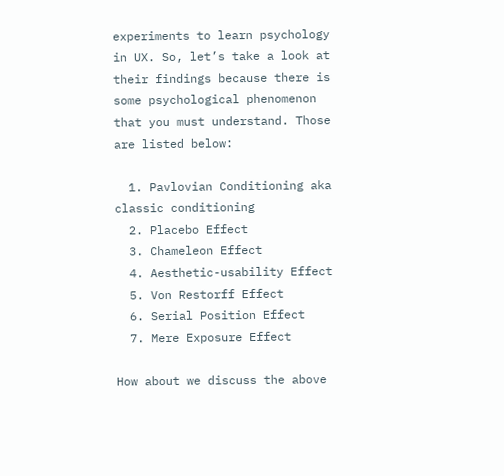experiments to learn psychology in UX. So, let’s take a look at their findings because there is some psychological phenomenon that you must understand. Those are listed below:

  1. Pavlovian Conditioning aka classic conditioning
  2. Placebo Effect
  3. Chameleon Effect
  4. Aesthetic-usability Effect
  5. Von Restorff Effect
  6. Serial Position Effect
  7. Mere Exposure Effect

How about we discuss the above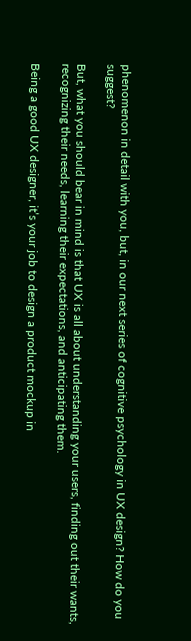phenomenon in detail with you, but, in our next series of cognitive psychology in UX design? How do you suggest?

But, what you should bear in mind is that UX is all about understanding your users, finding out their wants, recognizing their needs, learning their expectations, and anticipating them.

Being a good UX designer, it’s your job to design a product mockup in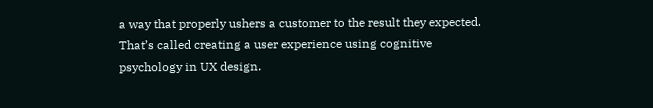a way that properly ushers a customer to the result they expected. That’s called creating a user experience using cognitive psychology in UX design.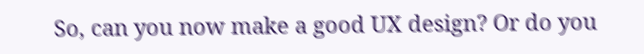So, can you now make a good UX design? Or do you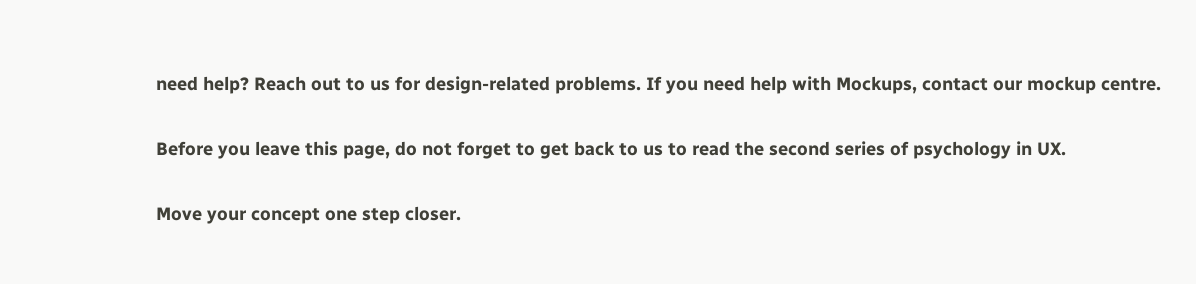need help? Reach out to us for design-related problems. If you need help with Mockups, contact our mockup centre.

Before you leave this page, do not forget to get back to us to read the second series of psychology in UX.

Move your concept one step closer.